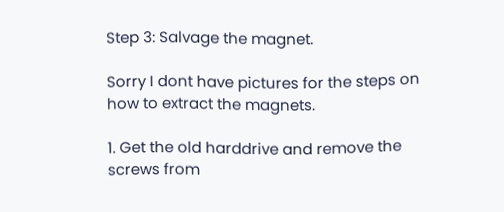Step 3: Salvage the magnet.

Sorry I dont have pictures for the steps on how to extract the magnets.

1. Get the old harddrive and remove the screws from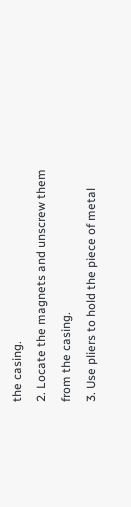the casing.
2. Locate the magnets and unscrew them from the casing.
3. Use pliers to hold the piece of metal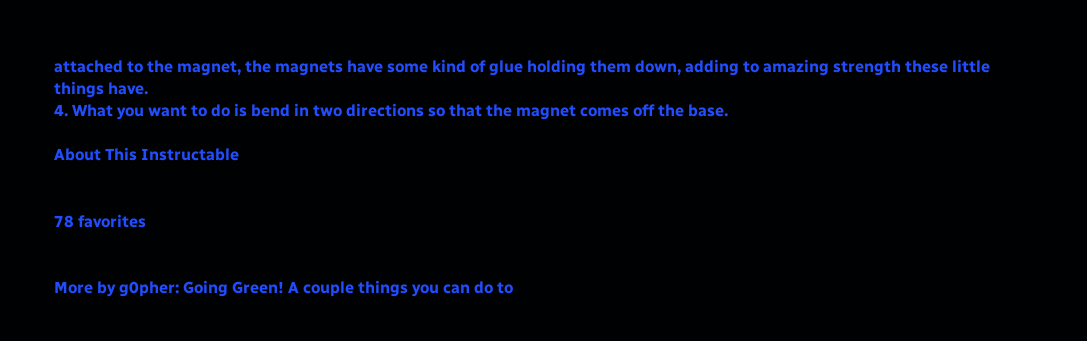attached to the magnet, the magnets have some kind of glue holding them down, adding to amazing strength these little things have.
4. What you want to do is bend in two directions so that the magnet comes off the base.

About This Instructable


78 favorites


More by g0pher: Going Green! A couple things you can do to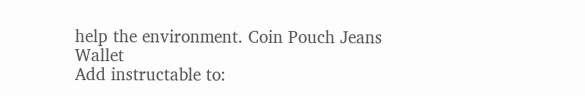help the environment. Coin Pouch Jeans Wallet
Add instructable to: